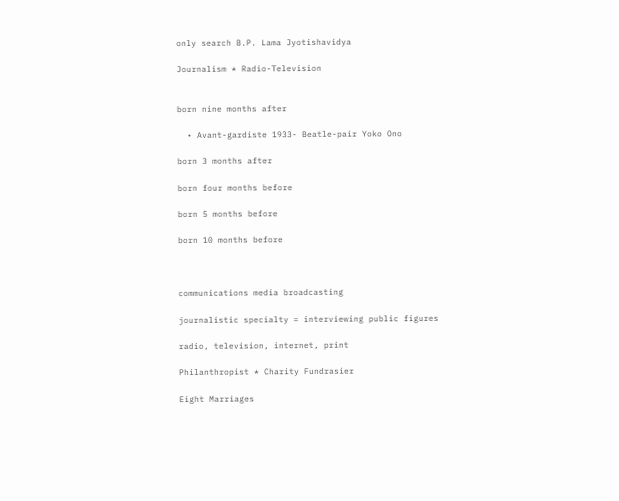only search B.P. Lama Jyotishavidya

Journalism * Radio-Television


born nine months after

  • Avant-gardiste 1933- Beatle-pair Yoko Ono

born 3 months after

born four months before

born 5 months before

born 10 months before



communications media broadcasting

journalistic specialty = interviewing public figures

radio, television, internet, print

Philanthropist * Charity Fundrasier

Eight Marriages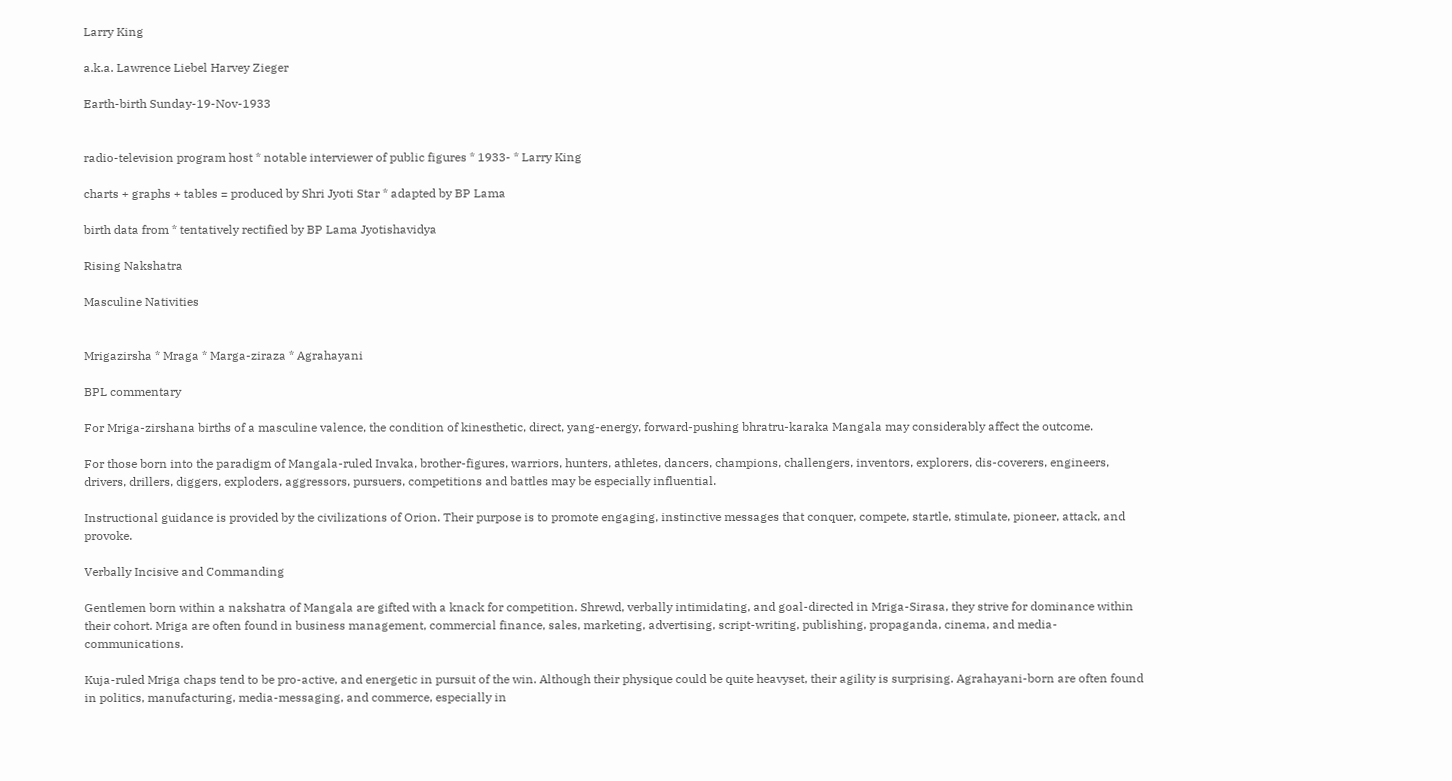Larry King

a.k.a. Lawrence Liebel Harvey Zieger

Earth-birth Sunday-19-Nov-1933


radio-television program host * notable interviewer of public figures * 1933- * Larry King

charts + graphs + tables = produced by Shri Jyoti Star * adapted by BP Lama

birth data from * tentatively rectified by BP Lama Jyotishavidya

Rising Nakshatra

Masculine Nativities


Mrigazirsha * Mraga * Marga-ziraza * Agrahayani

BPL commentary

For Mriga-zirshana births of a masculine valence, the condition of kinesthetic, direct, yang-energy, forward-pushing bhratru-karaka Mangala may considerably affect the outcome.

For those born into the paradigm of Mangala-ruled Invaka, brother-figures, warriors, hunters, athletes, dancers, champions, challengers, inventors, explorers, dis-coverers, engineers, drivers, drillers, diggers, exploders, aggressors, pursuers, competitions and battles may be especially influential.

Instructional guidance is provided by the civilizations of Orion. Their purpose is to promote engaging, instinctive messages that conquer, compete, startle, stimulate, pioneer, attack, and provoke.

Verbally Incisive and Commanding

Gentlemen born within a nakshatra of Mangala are gifted with a knack for competition. Shrewd, verbally intimidating, and goal-directed in Mriga-Sirasa, they strive for dominance within their cohort. Mriga are often found in business management, commercial finance, sales, marketing, advertising, script-writing, publishing, propaganda, cinema, and media-communications.

Kuja-ruled Mriga chaps tend to be pro-active, and energetic in pursuit of the win. Although their physique could be quite heavyset, their agility is surprising. Agrahayani-born are often found in politics, manufacturing, media-messaging, and commerce, especially in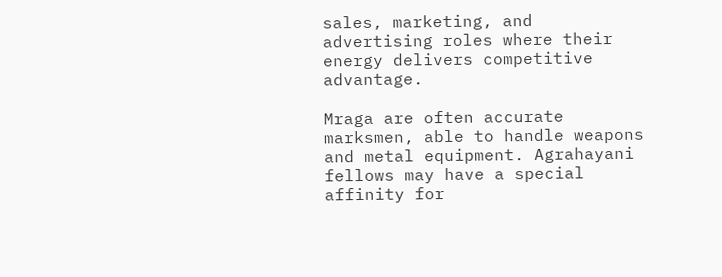sales, marketing, and advertising roles where their energy delivers competitive advantage.

Mraga are often accurate marksmen, able to handle weapons and metal equipment. Agrahayani fellows may have a special affinity for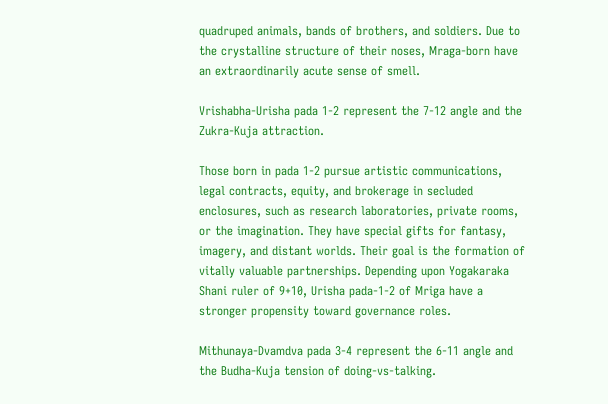quadruped animals, bands of brothers, and soldiers. Due to the crystalline structure of their noses, Mraga-born have an extraordinarily acute sense of smell.

Vrishabha-Urisha pada 1-2 represent the 7-12 angle and the Zukra-Kuja attraction.

Those born in pada 1-2 pursue artistic communications, legal contracts, equity, and brokerage in secluded enclosures, such as research laboratories, private rooms, or the imagination. They have special gifts for fantasy, imagery, and distant worlds. Their goal is the formation of vitally valuable partnerships. Depending upon Yogakaraka Shani ruler of 9+10, Urisha pada-1-2 of Mriga have a stronger propensity toward governance roles.

Mithunaya-Dvamdva pada 3-4 represent the 6-11 angle and the Budha-Kuja tension of doing-vs-talking.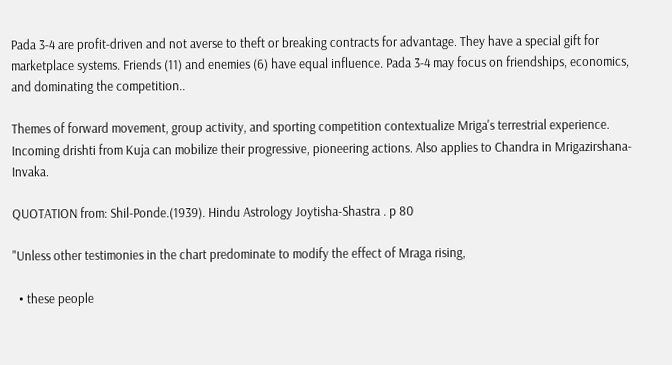Pada 3-4 are profit-driven and not averse to theft or breaking contracts for advantage. They have a special gift for marketplace systems. Friends (11) and enemies (6) have equal influence. Pada 3-4 may focus on friendships, economics, and dominating the competition..

Themes of forward movement, group activity, and sporting competition contextualize Mriga's terrestrial experience. Incoming drishti from Kuja can mobilize their progressive, pioneering actions. Also applies to Chandra in Mrigazirshana-Invaka.

QUOTATION from: Shil-Ponde.(1939). Hindu Astrology Joytisha-Shastra . p 80

"Unless other testimonies in the chart predominate to modify the effect of Mraga rising,

  • these people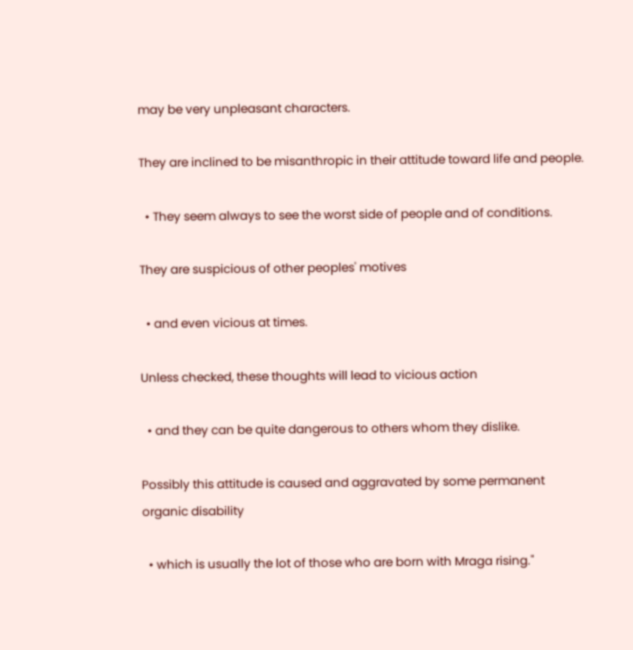may be very unpleasant characters.

They are inclined to be misanthropic in their attitude toward life and people.

  • They seem always to see the worst side of people and of conditions.

They are suspicious of other peoples' motives

  • and even vicious at times.

Unless checked, these thoughts will lead to vicious action

  • and they can be quite dangerous to others whom they dislike.

Possibly this attitude is caused and aggravated by some permanent organic disability

  • which is usually the lot of those who are born with Mraga rising."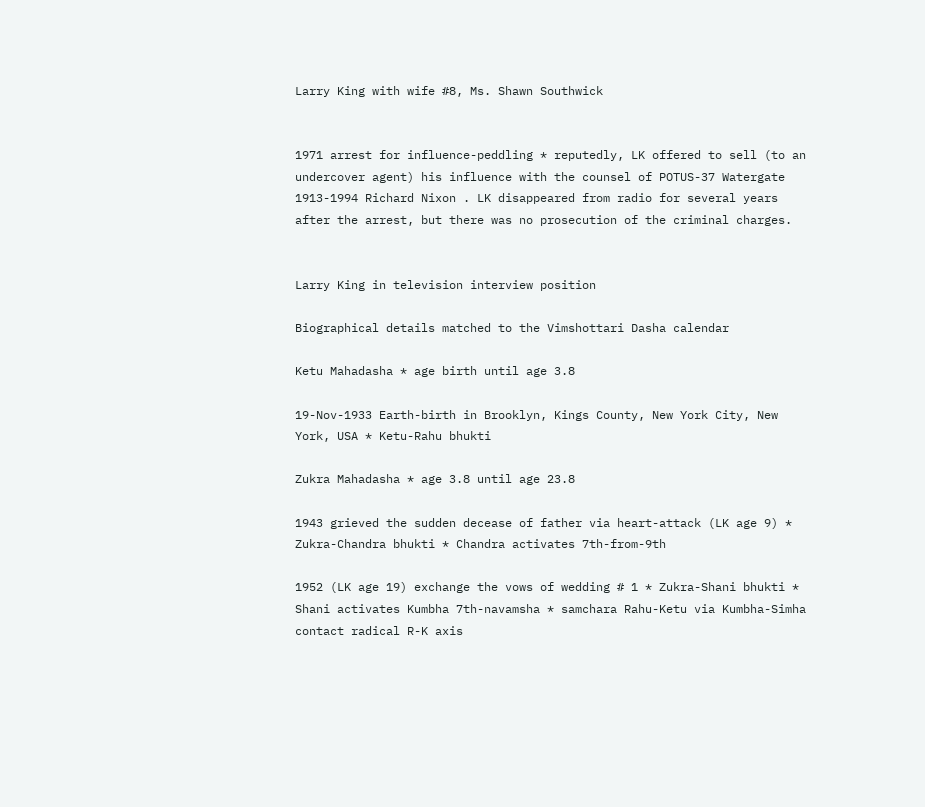Larry King with wife #8, Ms. Shawn Southwick


1971 arrest for influence-peddling * reputedly, LK offered to sell (to an undercover agent) his influence with the counsel of POTUS-37 Watergate 1913-1994 Richard Nixon . LK disappeared from radio for several years after the arrest, but there was no prosecution of the criminal charges.


Larry King in television interview position

Biographical details matched to the Vimshottari Dasha calendar

Ketu Mahadasha * age birth until age 3.8

19-Nov-1933 Earth-birth in Brooklyn, Kings County, New York City, New York, USA * Ketu-Rahu bhukti

Zukra Mahadasha * age 3.8 until age 23.8

1943 grieved the sudden decease of father via heart-attack (LK age 9) * Zukra-Chandra bhukti * Chandra activates 7th-from-9th

1952 (LK age 19) exchange the vows of wedding # 1 * Zukra-Shani bhukti * Shani activates Kumbha 7th-navamsha * samchara Rahu-Ketu via Kumbha-Simha contact radical R-K axis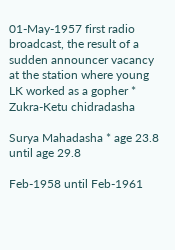01-May-1957 first radio broadcast, the result of a sudden announcer vacancy at the station where young LK worked as a gopher * Zukra-Ketu chidradasha

Surya Mahadasha * age 23.8 until age 29.8

Feb-1958 until Feb-1961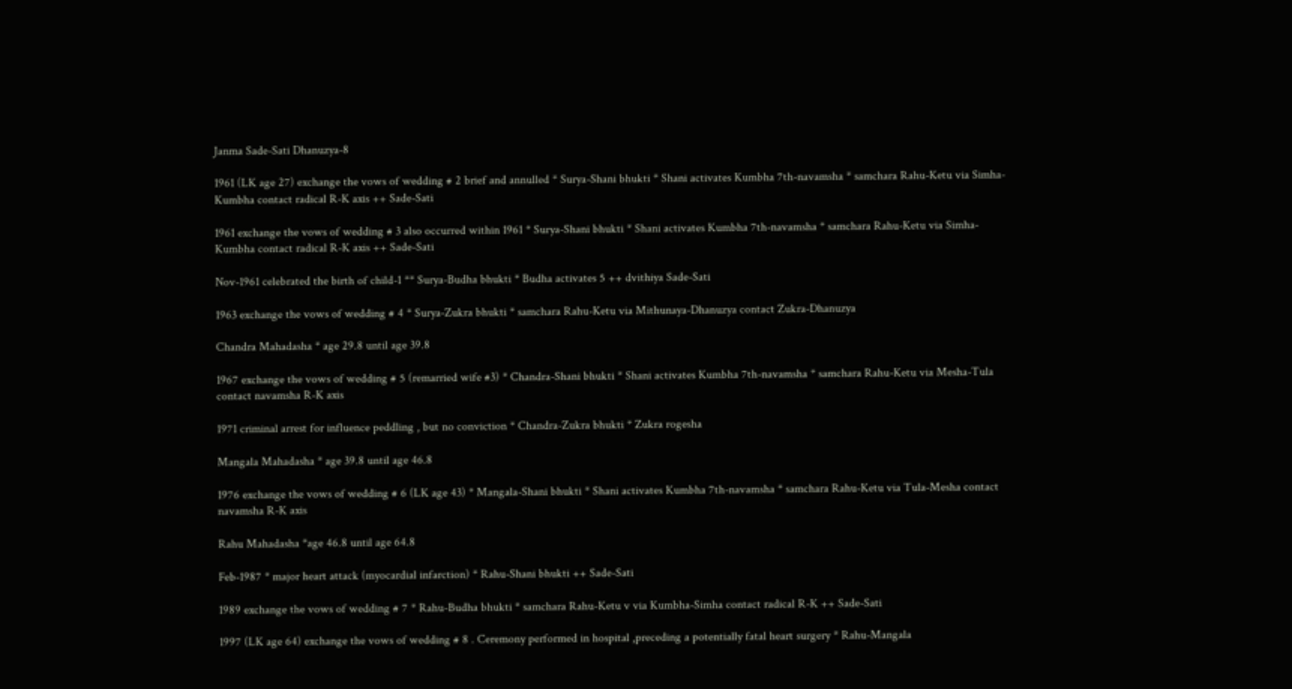Janma Sade-Sati Dhanuzya-8

1961 (LK age 27) exchange the vows of wedding # 2 brief and annulled * Surya-Shani bhukti * Shani activates Kumbha 7th-navamsha * samchara Rahu-Ketu via Simha-Kumbha contact radical R-K axis ++ Sade-Sati

1961 exchange the vows of wedding # 3 also occurred within 1961 * Surya-Shani bhukti * Shani activates Kumbha 7th-navamsha * samchara Rahu-Ketu via Simha-Kumbha contact radical R-K axis ++ Sade-Sati

Nov-1961 celebrated the birth of child-1 ** Surya-Budha bhukti * Budha activates 5 ++ dvithiya Sade-Sati

1963 exchange the vows of wedding # 4 * Surya-Zukra bhukti * samchara Rahu-Ketu via Mithunaya-Dhanuzya contact Zukra-Dhanuzya

Chandra Mahadasha * age 29.8 until age 39.8

1967 exchange the vows of wedding # 5 (remarried wife #3) * Chandra-Shani bhukti * Shani activates Kumbha 7th-navamsha * samchara Rahu-Ketu via Mesha-Tula contact navamsha R-K axis

1971 criminal arrest for influence peddling , but no conviction * Chandra-Zukra bhukti * Zukra rogesha

Mangala Mahadasha * age 39.8 until age 46.8

1976 exchange the vows of wedding # 6 (LK age 43) * Mangala-Shani bhukti * Shani activates Kumbha 7th-navamsha * samchara Rahu-Ketu via Tula-Mesha contact navamsha R-K axis

Rahu Mahadasha *age 46.8 until age 64.8

Feb-1987 * major heart attack (myocardial infarction) * Rahu-Shani bhukti ++ Sade-Sati

1989 exchange the vows of wedding # 7 * Rahu-Budha bhukti * samchara Rahu-Ketu v via Kumbha-Simha contact radical R-K ++ Sade-Sati

1997 (LK age 64) exchange the vows of wedding # 8 . Ceremony performed in hospital ,preceding a potentially fatal heart surgery * Rahu-Mangala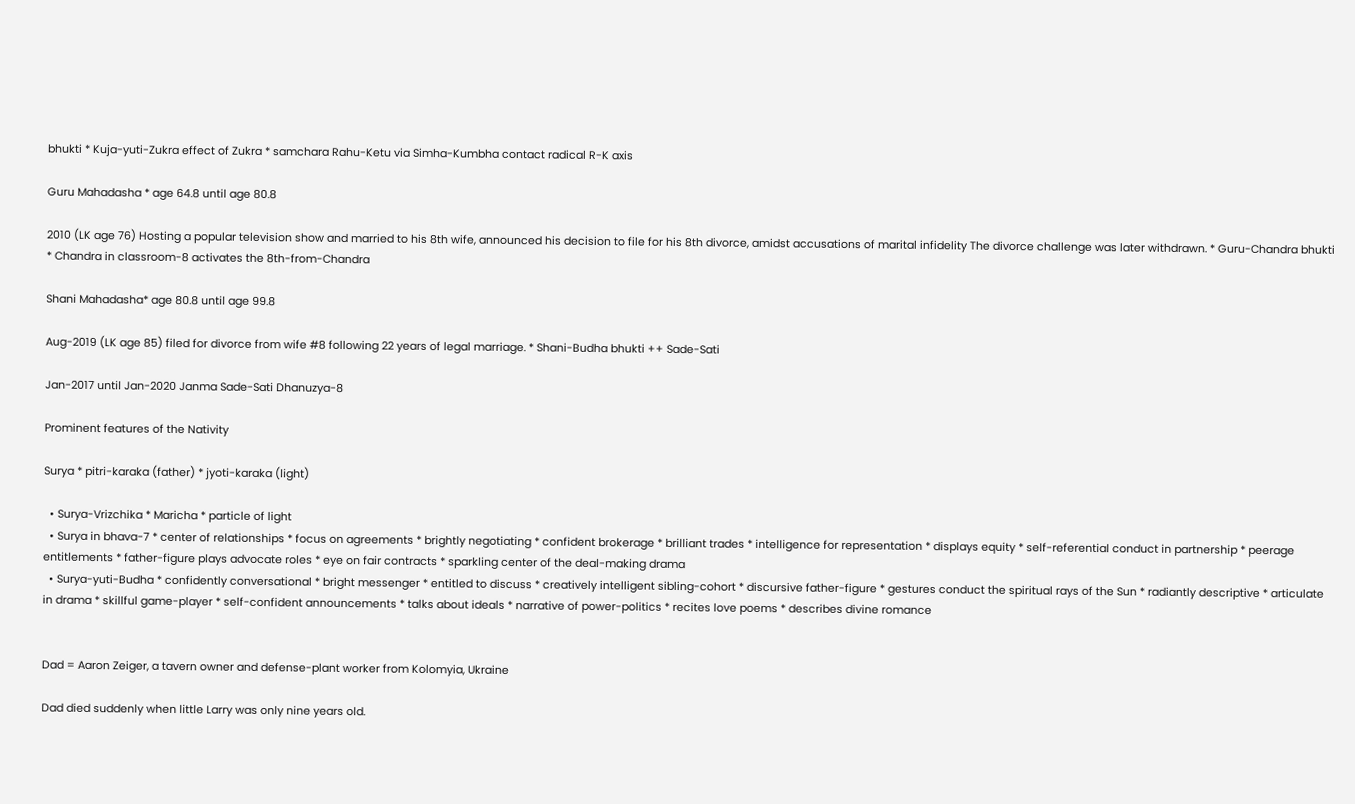bhukti * Kuja-yuti-Zukra effect of Zukra * samchara Rahu-Ketu via Simha-Kumbha contact radical R-K axis

Guru Mahadasha * age 64.8 until age 80.8

2010 (LK age 76) Hosting a popular television show and married to his 8th wife, announced his decision to file for his 8th divorce, amidst accusations of marital infidelity The divorce challenge was later withdrawn. * Guru-Chandra bhukti * Chandra in classroom-8 activates the 8th-from-Chandra

Shani Mahadasha* age 80.8 until age 99.8

Aug-2019 (LK age 85) filed for divorce from wife #8 following 22 years of legal marriage. * Shani-Budha bhukti ++ Sade-Sati

Jan-2017 until Jan-2020 Janma Sade-Sati Dhanuzya-8

Prominent features of the Nativity

Surya * pitri-karaka (father) * jyoti-karaka (light)

  • Surya-Vrizchika * Maricha * particle of light
  • Surya in bhava-7 * center of relationships * focus on agreements * brightly negotiating * confident brokerage * brilliant trades * intelligence for representation * displays equity * self-referential conduct in partnership * peerage entitlements * father-figure plays advocate roles * eye on fair contracts * sparkling center of the deal-making drama
  • Surya-yuti-Budha * confidently conversational * bright messenger * entitled to discuss * creatively intelligent sibling-cohort * discursive father-figure * gestures conduct the spiritual rays of the Sun * radiantly descriptive * articulate in drama * skillful game-player * self-confident announcements * talks about ideals * narrative of power-politics * recites love poems * describes divine romance


Dad = Aaron Zeiger, a tavern owner and defense-plant worker from Kolomyia, Ukraine

Dad died suddenly when little Larry was only nine years old.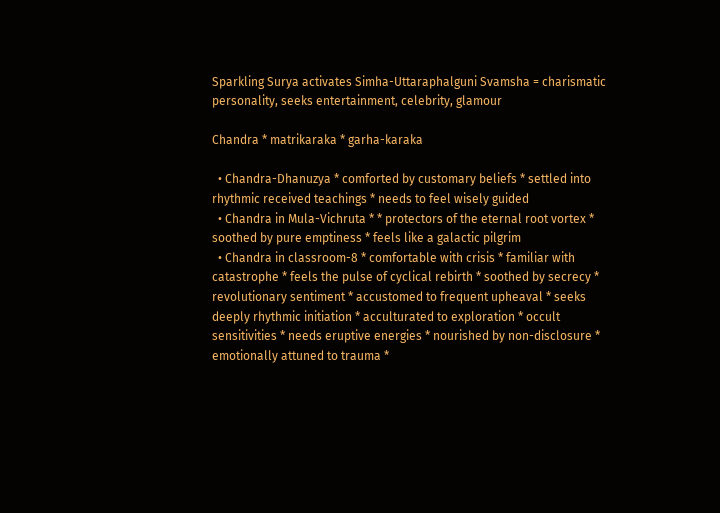Sparkling Surya activates Simha-Uttaraphalguni Svamsha = charismatic personality, seeks entertainment, celebrity, glamour

Chandra * matrikaraka * garha-karaka

  • Chandra-Dhanuzya * comforted by customary beliefs * settled into rhythmic received teachings * needs to feel wisely guided
  • Chandra in Mula-Vichruta * * protectors of the eternal root vortex * soothed by pure emptiness * feels like a galactic pilgrim
  • Chandra in classroom-8 * comfortable with crisis * familiar with catastrophe * feels the pulse of cyclical rebirth * soothed by secrecy * revolutionary sentiment * accustomed to frequent upheaval * seeks deeply rhythmic initiation * acculturated to exploration * occult sensitivities * needs eruptive energies * nourished by non-disclosure * emotionally attuned to trauma *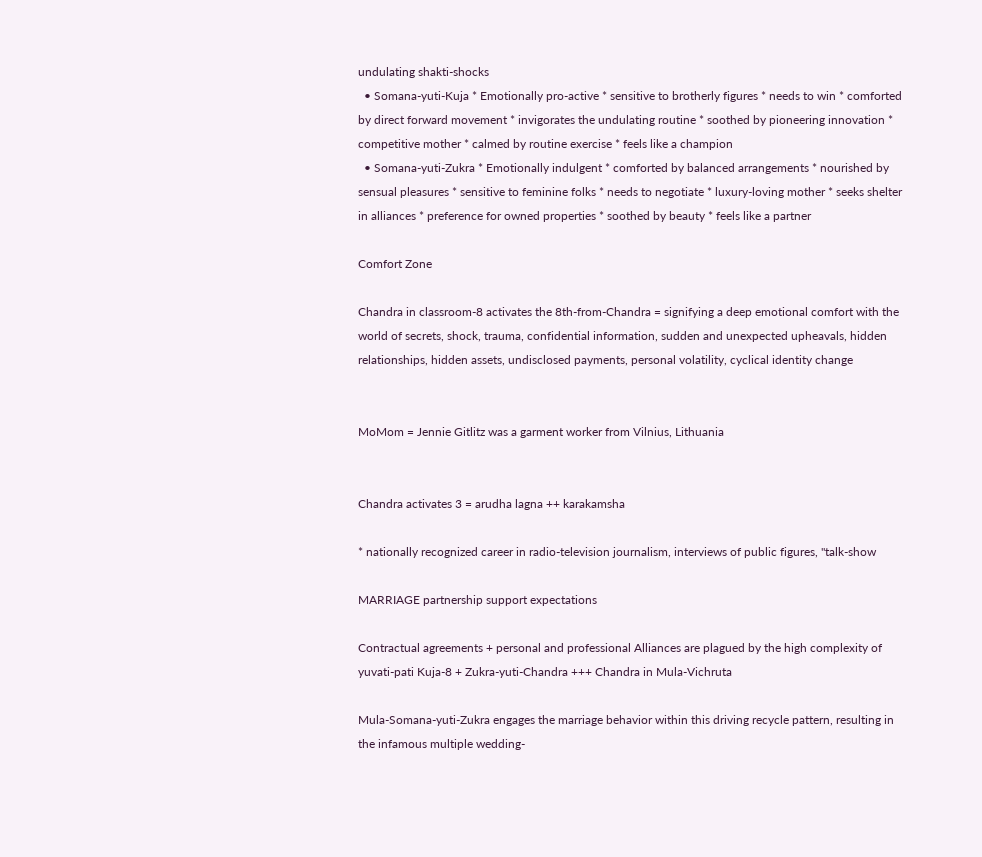undulating shakti-shocks
  • Somana-yuti-Kuja * Emotionally pro-active * sensitive to brotherly figures * needs to win * comforted by direct forward movement * invigorates the undulating routine * soothed by pioneering innovation * competitive mother * calmed by routine exercise * feels like a champion
  • Somana-yuti-Zukra * Emotionally indulgent * comforted by balanced arrangements * nourished by sensual pleasures * sensitive to feminine folks * needs to negotiate * luxury-loving mother * seeks shelter in alliances * preference for owned properties * soothed by beauty * feels like a partner

Comfort Zone

Chandra in classroom-8 activates the 8th-from-Chandra = signifying a deep emotional comfort with the world of secrets, shock, trauma, confidential information, sudden and unexpected upheavals, hidden relationships, hidden assets, undisclosed payments, personal volatility, cyclical identity change


MoMom = Jennie Gitlitz was a garment worker from Vilnius, Lithuania


Chandra activates 3 = arudha lagna ++ karakamsha

* nationally recognized career in radio-television journalism, interviews of public figures, "talk-show

MARRIAGE partnership support expectations

Contractual agreements + personal and professional Alliances are plagued by the high complexity of yuvati-pati Kuja-8 + Zukra-yuti-Chandra +++ Chandra in Mula-Vichruta

Mula-Somana-yuti-Zukra engages the marriage behavior within this driving recycle pattern, resulting in the infamous multiple wedding-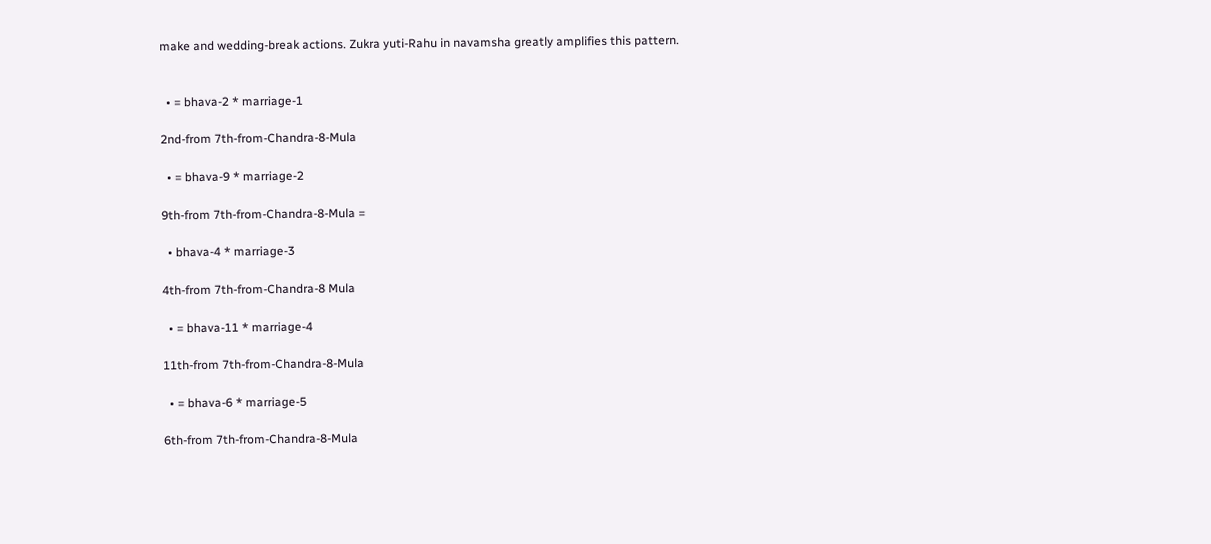make and wedding-break actions. Zukra yuti-Rahu in navamsha greatly amplifies this pattern.


  • = bhava-2 * marriage-1

2nd-from 7th-from-Chandra-8-Mula

  • = bhava-9 * marriage-2

9th-from 7th-from-Chandra-8-Mula =

  • bhava-4 * marriage-3

4th-from 7th-from-Chandra-8 Mula

  • = bhava-11 * marriage-4

11th-from 7th-from-Chandra-8-Mula

  • = bhava-6 * marriage-5

6th-from 7th-from-Chandra-8-Mula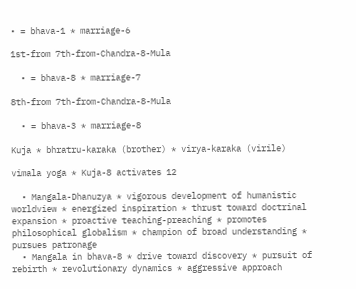• = bhava-1 * marriage-6

1st-from 7th-from-Chandra-8-Mula

  • = bhava-8 * marriage-7

8th-from 7th-from-Chandra-8-Mula

  • = bhava-3 * marriage-8

Kuja * bhratru-karaka (brother) * virya-karaka (virile)

vimala yoga * Kuja-8 activates 12

  • Mangala-Dhanuzya * vigorous development of humanistic worldview * energized inspiration * thrust toward doctrinal expansion * proactive teaching-preaching * promotes philosophical globalism * champion of broad understanding * pursues patronage
  • Mangala in bhava-8 * drive toward discovery * pursuit of rebirth * revolutionary dynamics * aggressive approach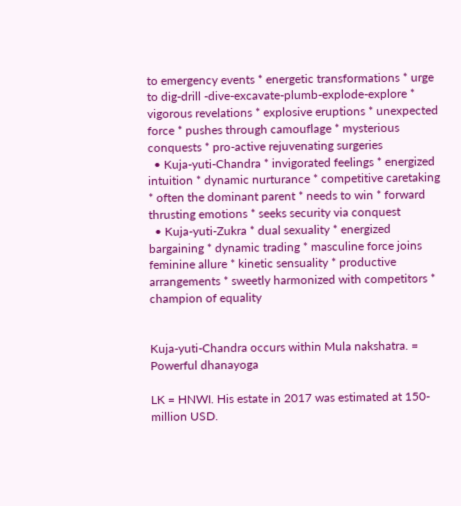to emergency events * energetic transformations * urge to dig-drill -dive-excavate-plumb-explode-explore * vigorous revelations * explosive eruptions * unexpected force * pushes through camouflage * mysterious conquests * pro-active rejuvenating surgeries
  • Kuja-yuti-Chandra * invigorated feelings * energized intuition * dynamic nurturance * competitive caretaking * often the dominant parent * needs to win * forward thrusting emotions * seeks security via conquest
  • Kuja-yuti-Zukra * dual sexuality * energized bargaining * dynamic trading * masculine force joins feminine allure * kinetic sensuality * productive arrangements * sweetly harmonized with competitors * champion of equality


Kuja-yuti-Chandra occurs within Mula nakshatra. = Powerful dhanayoga

LK = HNWI. His estate in 2017 was estimated at 150-million USD.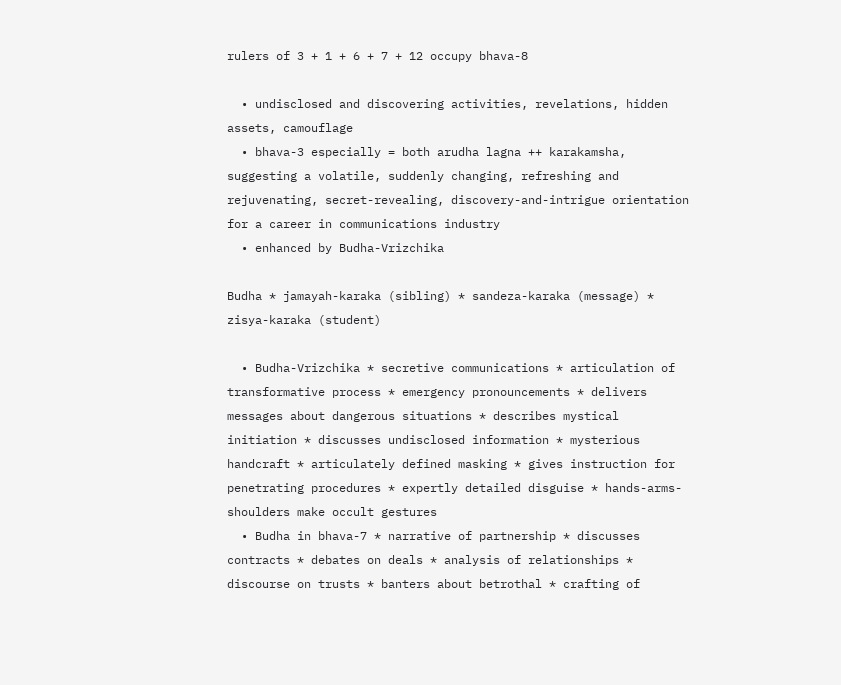rulers of 3 + 1 + 6 + 7 + 12 occupy bhava-8

  • undisclosed and discovering activities, revelations, hidden assets, camouflage
  • bhava-3 especially = both arudha lagna ++ karakamsha, suggesting a volatile, suddenly changing, refreshing and rejuvenating, secret-revealing, discovery-and-intrigue orientation for a career in communications industry
  • enhanced by Budha-Vrizchika

Budha * jamayah-karaka (sibling) * sandeza-karaka (message) * zisya-karaka (student)

  • Budha-Vrizchika * secretive communications * articulation of transformative process * emergency pronouncements * delivers messages about dangerous situations * describes mystical initiation * discusses undisclosed information * mysterious handcraft * articulately defined masking * gives instruction for penetrating procedures * expertly detailed disguise * hands-arms-shoulders make occult gestures
  • Budha in bhava-7 * narrative of partnership * discusses contracts * debates on deals * analysis of relationships * discourse on trusts * banters about betrothal * crafting of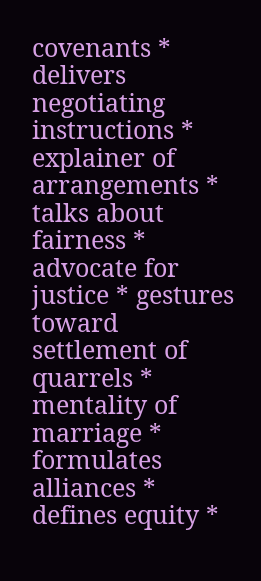covenants * delivers negotiating instructions * explainer of arrangements * talks about fairness * advocate for justice * gestures toward settlement of quarrels * mentality of marriage * formulates alliances * defines equity *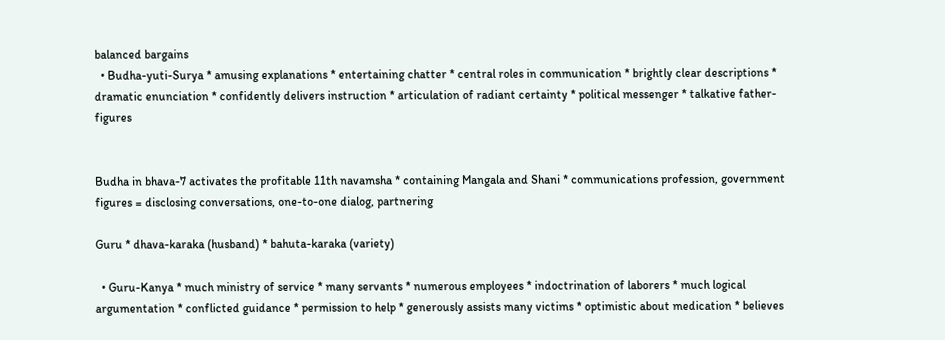balanced bargains
  • Budha-yuti-Surya * amusing explanations * entertaining chatter * central roles in communication * brightly clear descriptions * dramatic enunciation * confidently delivers instruction * articulation of radiant certainty * political messenger * talkative father-figures


Budha in bhava-7 activates the profitable 11th navamsha * containing Mangala and Shani * communications profession, government figures = disclosing conversations, one-to-one dialog, partnering

Guru * dhava-karaka (husband) * bahuta-karaka (variety)

  • Guru-Kanya * much ministry of service * many servants * numerous employees * indoctrination of laborers * much logical argumentation * conflicted guidance * permission to help * generously assists many victims * optimistic about medication * believes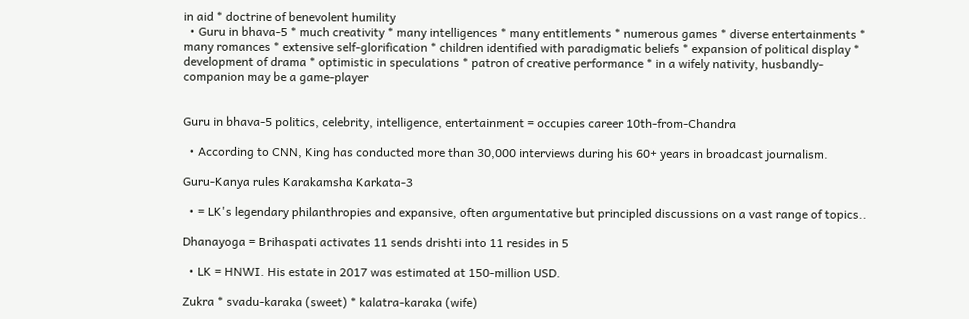in aid * doctrine of benevolent humility
  • Guru in bhava-5 * much creativity * many intelligences * many entitlements * numerous games * diverse entertainments * many romances * extensive self-glorification * children identified with paradigmatic beliefs * expansion of political display * development of drama * optimistic in speculations * patron of creative performance * in a wifely nativity, husbandly-companion may be a game-player


Guru in bhava-5 politics, celebrity, intelligence, entertainment = occupies career 10th-from-Chandra

  • According to CNN, King has conducted more than 30,000 interviews during his 60+ years in broadcast journalism.

Guru-Kanya rules Karakamsha Karkata-3

  • = LK's legendary philanthropies and expansive, often argumentative but principled discussions on a vast range of topics..

Dhanayoga = Brihaspati activates 11 sends drishti into 11 resides in 5

  • LK = HNWI. His estate in 2017 was estimated at 150-million USD.

Zukra * svadu-karaka (sweet) * kalatra-karaka (wife)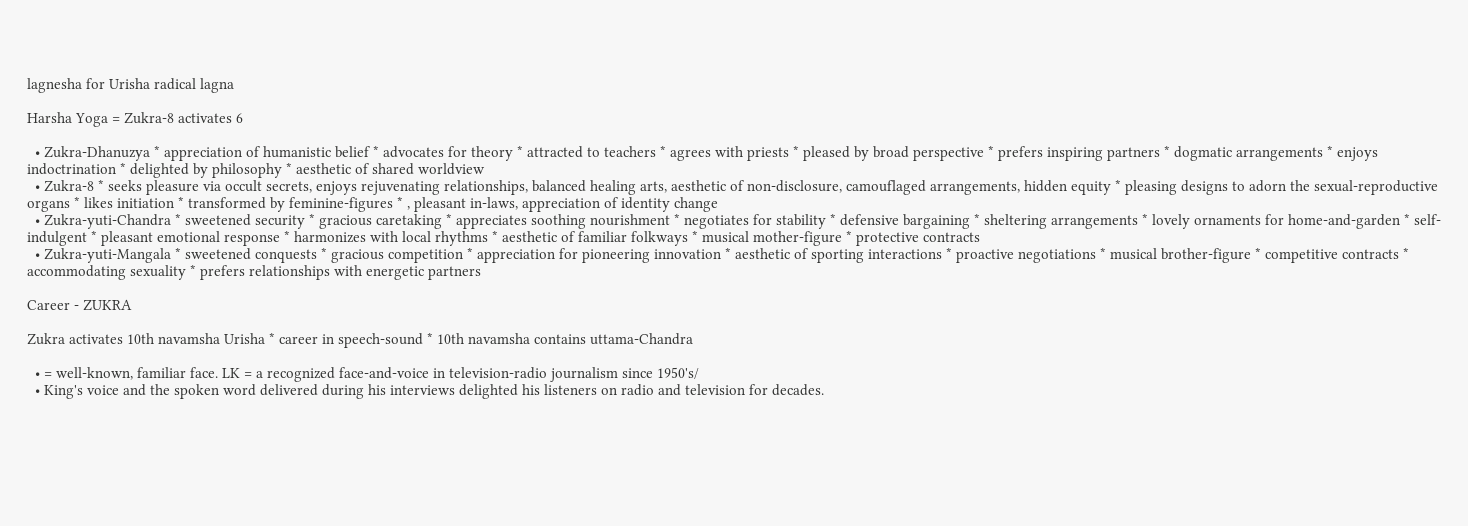lagnesha for Urisha radical lagna

Harsha Yoga = Zukra-8 activates 6

  • Zukra-Dhanuzya * appreciation of humanistic belief * advocates for theory * attracted to teachers * agrees with priests * pleased by broad perspective * prefers inspiring partners * dogmatic arrangements * enjoys indoctrination * delighted by philosophy * aesthetic of shared worldview
  • Zukra-8 * seeks pleasure via occult secrets, enjoys rejuvenating relationships, balanced healing arts, aesthetic of non-disclosure, camouflaged arrangements, hidden equity * pleasing designs to adorn the sexual-reproductive organs * likes initiation * transformed by feminine-figures * , pleasant in-laws, appreciation of identity change
  • Zukra-yuti-Chandra * sweetened security * gracious caretaking * appreciates soothing nourishment * negotiates for stability * defensive bargaining * sheltering arrangements * lovely ornaments for home-and-garden * self-indulgent * pleasant emotional response * harmonizes with local rhythms * aesthetic of familiar folkways * musical mother-figure * protective contracts
  • Zukra-yuti-Mangala * sweetened conquests * gracious competition * appreciation for pioneering innovation * aesthetic of sporting interactions * proactive negotiations * musical brother-figure * competitive contracts * accommodating sexuality * prefers relationships with energetic partners

Career - ZUKRA

Zukra activates 10th navamsha Urisha * career in speech-sound * 10th navamsha contains uttama-Chandra

  • = well-known, familiar face. LK = a recognized face-and-voice in television-radio journalism since 1950's/
  • King's voice and the spoken word delivered during his interviews delighted his listeners on radio and television for decades.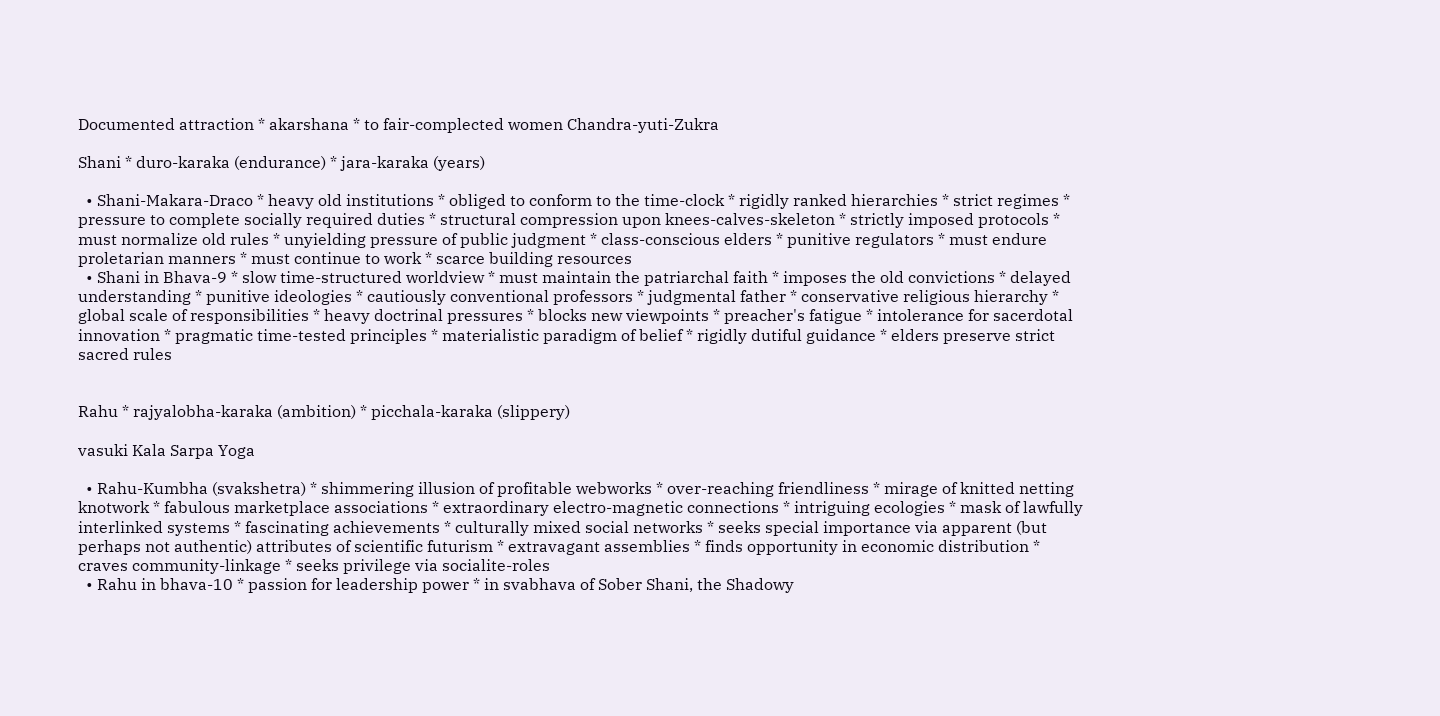Documented attraction * akarshana * to fair-complected women Chandra-yuti-Zukra

Shani * duro-karaka (endurance) * jara-karaka (years)

  • Shani-Makara-Draco * heavy old institutions * obliged to conform to the time-clock * rigidly ranked hierarchies * strict regimes * pressure to complete socially required duties * structural compression upon knees-calves-skeleton * strictly imposed protocols * must normalize old rules * unyielding pressure of public judgment * class-conscious elders * punitive regulators * must endure proletarian manners * must continue to work * scarce building resources
  • Shani in Bhava-9 * slow time-structured worldview * must maintain the patriarchal faith * imposes the old convictions * delayed understanding * punitive ideologies * cautiously conventional professors * judgmental father * conservative religious hierarchy * global scale of responsibilities * heavy doctrinal pressures * blocks new viewpoints * preacher's fatigue * intolerance for sacerdotal innovation * pragmatic time-tested principles * materialistic paradigm of belief * rigidly dutiful guidance * elders preserve strict sacred rules


Rahu * rajyalobha-karaka (ambition) * picchala-karaka (slippery)

vasuki Kala Sarpa Yoga

  • Rahu-Kumbha (svakshetra) * shimmering illusion of profitable webworks * over-reaching friendliness * mirage of knitted netting knotwork * fabulous marketplace associations * extraordinary electro-magnetic connections * intriguing ecologies * mask of lawfully interlinked systems * fascinating achievements * culturally mixed social networks * seeks special importance via apparent (but perhaps not authentic) attributes of scientific futurism * extravagant assemblies * finds opportunity in economic distribution * craves community-linkage * seeks privilege via socialite-roles
  • Rahu in bhava-10 * passion for leadership power * in svabhava of Sober Shani, the Shadowy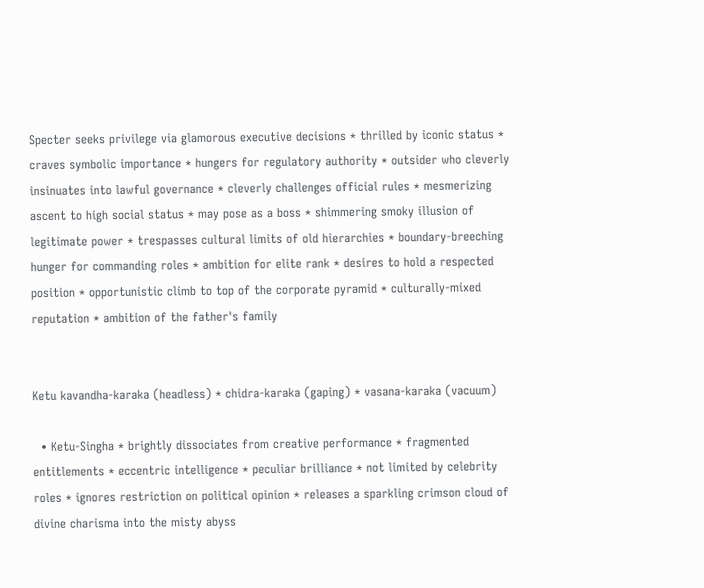Specter seeks privilege via glamorous executive decisions * thrilled by iconic status * craves symbolic importance * hungers for regulatory authority * outsider who cleverly insinuates into lawful governance * cleverly challenges official rules * mesmerizing ascent to high social status * may pose as a boss * shimmering smoky illusion of legitimate power * trespasses cultural limits of old hierarchies * boundary-breeching hunger for commanding roles * ambition for elite rank * desires to hold a respected position * opportunistic climb to top of the corporate pyramid * culturally-mixed reputation * ambition of the father's family


Ketu kavandha-karaka (headless) * chidra-karaka (gaping) * vasana-karaka (vacuum)

  • Ketu-Singha * brightly dissociates from creative performance * fragmented entitlements * eccentric intelligence * peculiar brilliance * not limited by celebrity roles * ignores restriction on political opinion * releases a sparkling crimson cloud of divine charisma into the misty abyss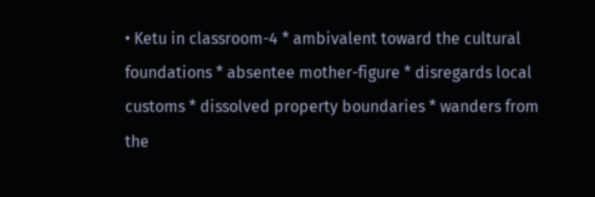• Ketu in classroom-4 * ambivalent toward the cultural foundations * absentee mother-figure * disregards local customs * dissolved property boundaries * wanders from the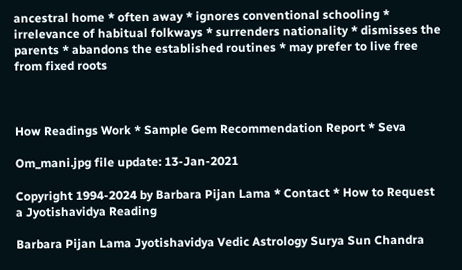ancestral home * often away * ignores conventional schooling * irrelevance of habitual folkways * surrenders nationality * dismisses the parents * abandons the established routines * may prefer to live free from fixed roots



How Readings Work * Sample Gem Recommendation Report * Seva

Om_mani.jpg file update: 13-Jan-2021

Copyright 1994-2024 by Barbara Pijan Lama * Contact * How to Request a Jyotishavidya Reading

Barbara Pijan Lama Jyotishavidya Vedic Astrology Surya Sun Chandra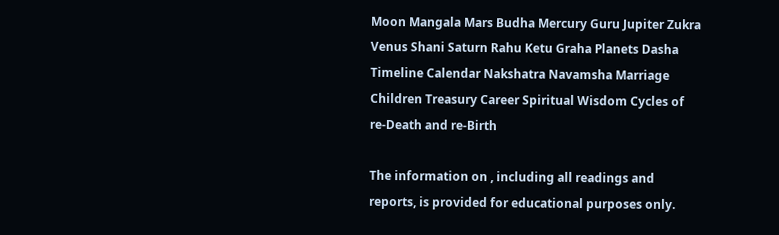Moon Mangala Mars Budha Mercury Guru Jupiter Zukra Venus Shani Saturn Rahu Ketu Graha Planets Dasha Timeline Calendar Nakshatra Navamsha Marriage Children Treasury Career Spiritual Wisdom Cycles of re-Death and re-Birth

The information on , including all readings and reports, is provided for educational purposes only.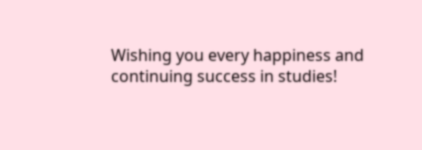Wishing you every happiness and continuing success in studies!